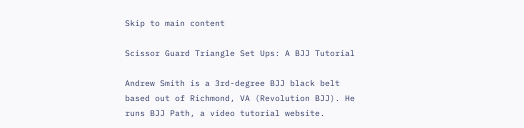Skip to main content

Scissor Guard Triangle Set Ups: A BJJ Tutorial

Andrew Smith is a 3rd-degree BJJ black belt based out of Richmond, VA (Revolution BJJ). He runs BJJ Path, a video tutorial website.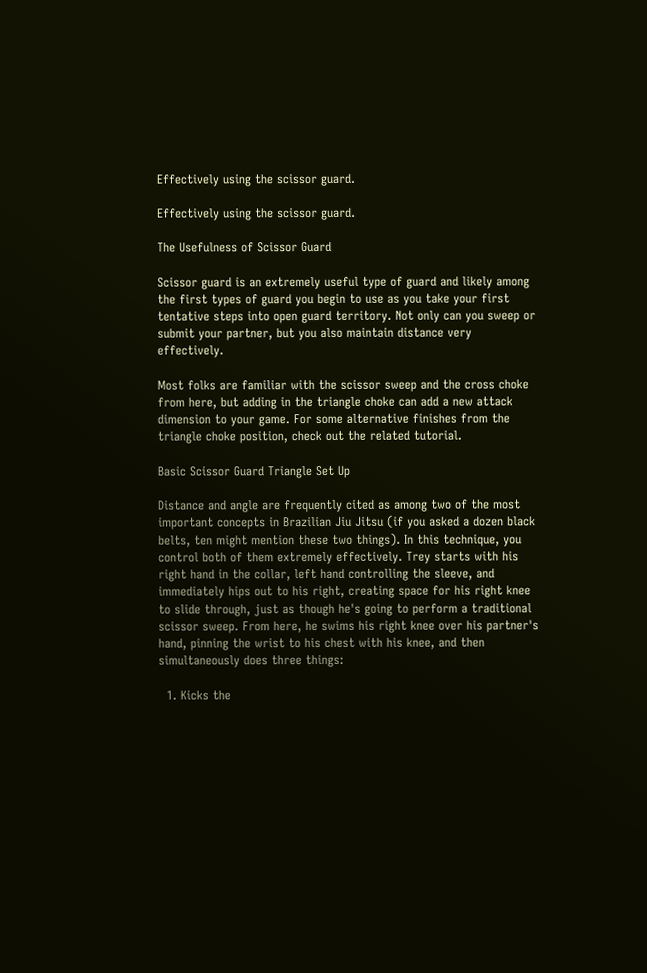Effectively using the scissor guard.

Effectively using the scissor guard.

The Usefulness of Scissor Guard

Scissor guard is an extremely useful type of guard and likely among the first types of guard you begin to use as you take your first tentative steps into open guard territory. Not only can you sweep or submit your partner, but you also maintain distance very effectively.

Most folks are familiar with the scissor sweep and the cross choke from here, but adding in the triangle choke can add a new attack dimension to your game. For some alternative finishes from the triangle choke position, check out the related tutorial.

Basic Scissor Guard Triangle Set Up

Distance and angle are frequently cited as among two of the most important concepts in Brazilian Jiu Jitsu (if you asked a dozen black belts, ten might mention these two things). In this technique, you control both of them extremely effectively. Trey starts with his right hand in the collar, left hand controlling the sleeve, and immediately hips out to his right, creating space for his right knee to slide through, just as though he's going to perform a traditional scissor sweep. From here, he swims his right knee over his partner's hand, pinning the wrist to his chest with his knee, and then simultaneously does three things:

  1. Kicks the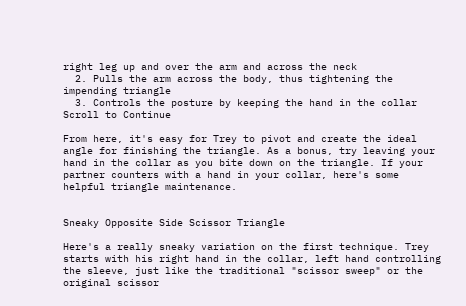right leg up and over the arm and across the neck
  2. Pulls the arm across the body, thus tightening the impending triangle
  3. Controls the posture by keeping the hand in the collar
Scroll to Continue

From here, it's easy for Trey to pivot and create the ideal angle for finishing the triangle. As a bonus, try leaving your hand in the collar as you bite down on the triangle. If your partner counters with a hand in your collar, here's some helpful triangle maintenance.


Sneaky Opposite Side Scissor Triangle

Here's a really sneaky variation on the first technique. Trey starts with his right hand in the collar, left hand controlling the sleeve, just like the traditional "scissor sweep" or the original scissor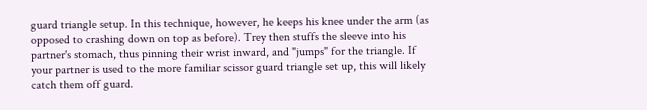guard triangle setup. In this technique, however, he keeps his knee under the arm (as opposed to crashing down on top as before). Trey then stuffs the sleeve into his partner's stomach, thus pinning their wrist inward, and "jumps" for the triangle. If your partner is used to the more familiar scissor guard triangle set up, this will likely catch them off guard.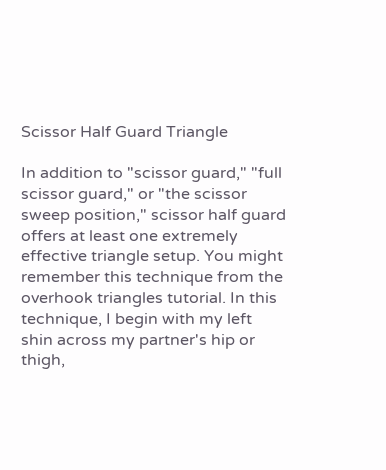Scissor Half Guard Triangle

In addition to "scissor guard," "full scissor guard," or "the scissor sweep position," scissor half guard offers at least one extremely effective triangle setup. You might remember this technique from the overhook triangles tutorial. In this technique, I begin with my left shin across my partner's hip or thigh,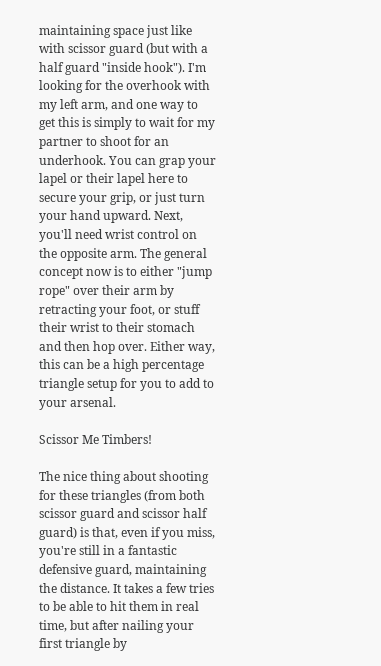maintaining space just like with scissor guard (but with a half guard "inside hook"). I'm looking for the overhook with my left arm, and one way to get this is simply to wait for my partner to shoot for an underhook. You can grap your lapel or their lapel here to secure your grip, or just turn your hand upward. Next, you'll need wrist control on the opposite arm. The general concept now is to either "jump rope" over their arm by retracting your foot, or stuff their wrist to their stomach and then hop over. Either way, this can be a high percentage triangle setup for you to add to your arsenal.

Scissor Me Timbers!

The nice thing about shooting for these triangles (from both scissor guard and scissor half guard) is that, even if you miss, you're still in a fantastic defensive guard, maintaining the distance. It takes a few tries to be able to hit them in real time, but after nailing your first triangle by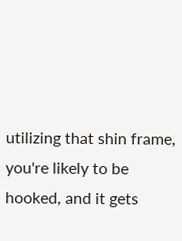utilizing that shin frame, you're likely to be hooked, and it gets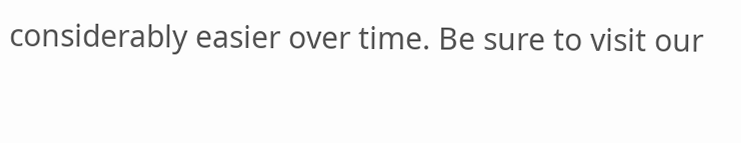considerably easier over time. Be sure to visit our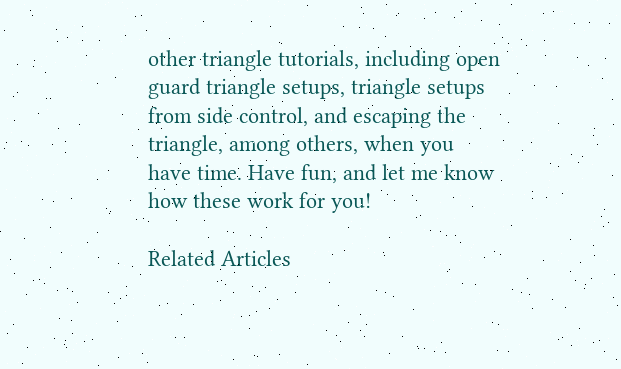other triangle tutorials, including open guard triangle setups, triangle setups from side control, and escaping the triangle, among others, when you have time. Have fun, and let me know how these work for you!

Related Articles